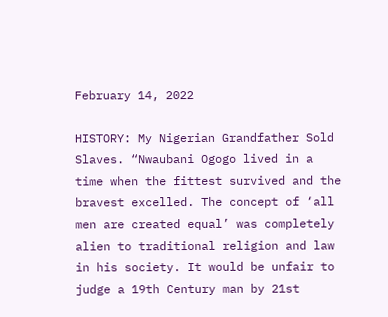February 14, 2022

HISTORY: My Nigerian Grandfather Sold Slaves. “Nwaubani Ogogo lived in a time when the fittest survived and the bravest excelled. The concept of ‘all men are created equal’ was completely alien to traditional religion and law in his society. It would be unfair to judge a 19th Century man by 21st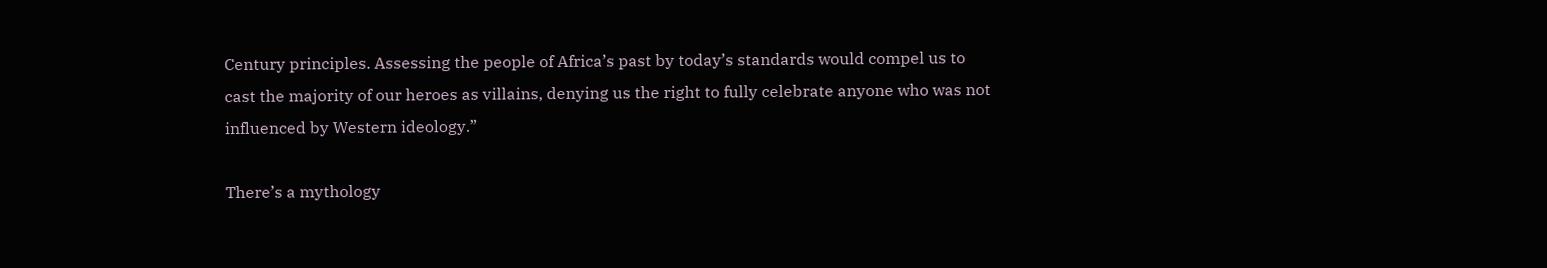Century principles. Assessing the people of Africa’s past by today’s standards would compel us to cast the majority of our heroes as villains, denying us the right to fully celebrate anyone who was not influenced by Western ideology.”

There’s a mythology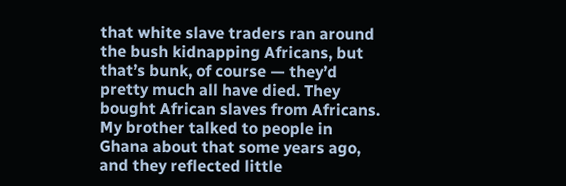that white slave traders ran around the bush kidnapping Africans, but that’s bunk, of course — they’d pretty much all have died. They bought African slaves from Africans. My brother talked to people in Ghana about that some years ago, and they reflected little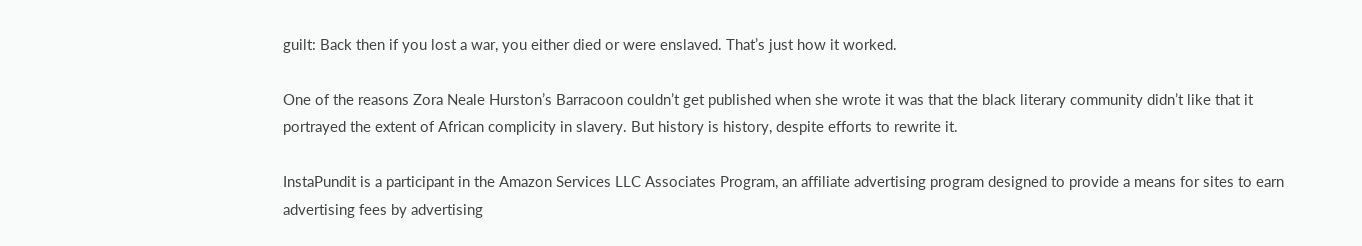guilt: Back then if you lost a war, you either died or were enslaved. That’s just how it worked.

One of the reasons Zora Neale Hurston’s Barracoon couldn’t get published when she wrote it was that the black literary community didn’t like that it portrayed the extent of African complicity in slavery. But history is history, despite efforts to rewrite it.

InstaPundit is a participant in the Amazon Services LLC Associates Program, an affiliate advertising program designed to provide a means for sites to earn advertising fees by advertising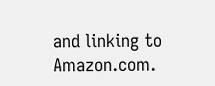and linking to Amazon.com.